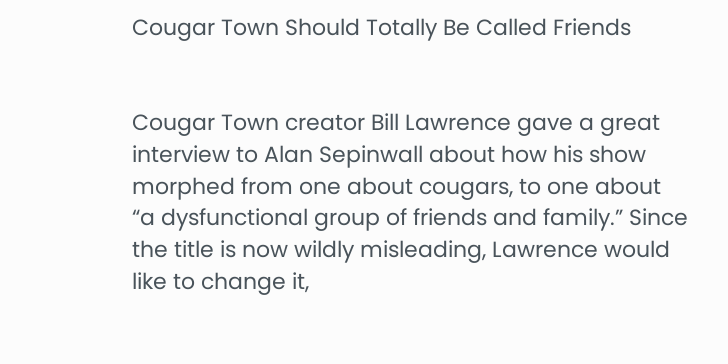Cougar Town Should Totally Be Called Friends


Cougar Town creator Bill Lawrence gave a great interview to Alan Sepinwall about how his show morphed from one about cougars, to one about “a dysfunctional group of friends and family.” Since the title is now wildly misleading, Lawrence would like to change it,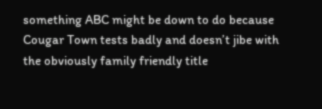something ABC might be down to do because Cougar Town tests badly and doesn’t jibe with the obviously family friendly title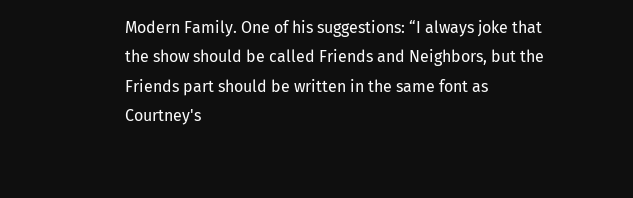Modern Family. One of his suggestions: “I always joke that the show should be called Friends and Neighbors, but the Friends part should be written in the same font as Courtney's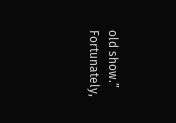old show.” Fortunately,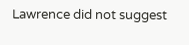Lawrence did not suggest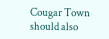Cougar Town should also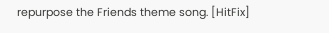repurpose the Friends theme song. [HitFix]